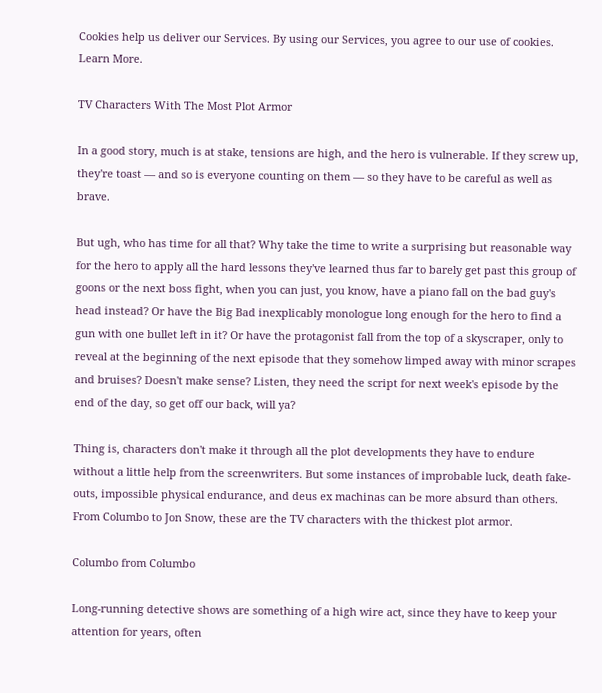Cookies help us deliver our Services. By using our Services, you agree to our use of cookies. Learn More.

TV Characters With The Most Plot Armor

In a good story, much is at stake, tensions are high, and the hero is vulnerable. If they screw up, they're toast — and so is everyone counting on them — so they have to be careful as well as brave.

But ugh, who has time for all that? Why take the time to write a surprising but reasonable way for the hero to apply all the hard lessons they've learned thus far to barely get past this group of goons or the next boss fight, when you can just, you know, have a piano fall on the bad guy's head instead? Or have the Big Bad inexplicably monologue long enough for the hero to find a gun with one bullet left in it? Or have the protagonist fall from the top of a skyscraper, only to reveal at the beginning of the next episode that they somehow limped away with minor scrapes and bruises? Doesn't make sense? Listen, they need the script for next week's episode by the end of the day, so get off our back, will ya?

Thing is, characters don't make it through all the plot developments they have to endure without a little help from the screenwriters. But some instances of improbable luck, death fake-outs, impossible physical endurance, and deus ex machinas can be more absurd than others. From Columbo to Jon Snow, these are the TV characters with the thickest plot armor.

Columbo from Columbo

Long-running detective shows are something of a high wire act, since they have to keep your attention for years, often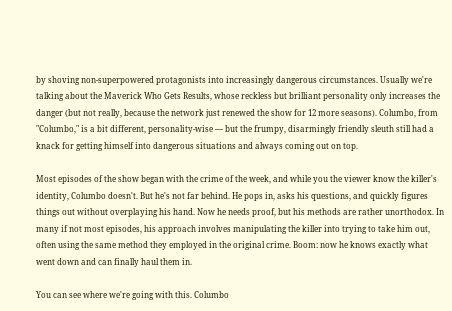by shoving non-superpowered protagonists into increasingly dangerous circumstances. Usually we're talking about the Maverick Who Gets Results, whose reckless but brilliant personality only increases the danger (but not really, because the network just renewed the show for 12 more seasons). Columbo, from "Columbo," is a bit different, personality-wise — but the frumpy, disarmingly friendly sleuth still had a knack for getting himself into dangerous situations and always coming out on top.

Most episodes of the show began with the crime of the week, and while you the viewer know the killer's identity, Columbo doesn't. But he's not far behind. He pops in, asks his questions, and quickly figures things out without overplaying his hand. Now he needs proof, but his methods are rather unorthodox. In many if not most episodes, his approach involves manipulating the killer into trying to take him out, often using the same method they employed in the original crime. Boom: now he knows exactly what went down and can finally haul them in.

You can see where we're going with this. Columbo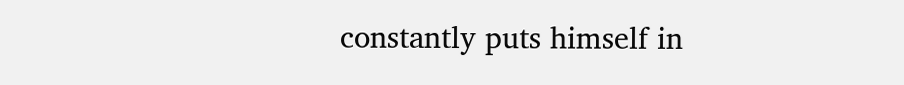constantly puts himself in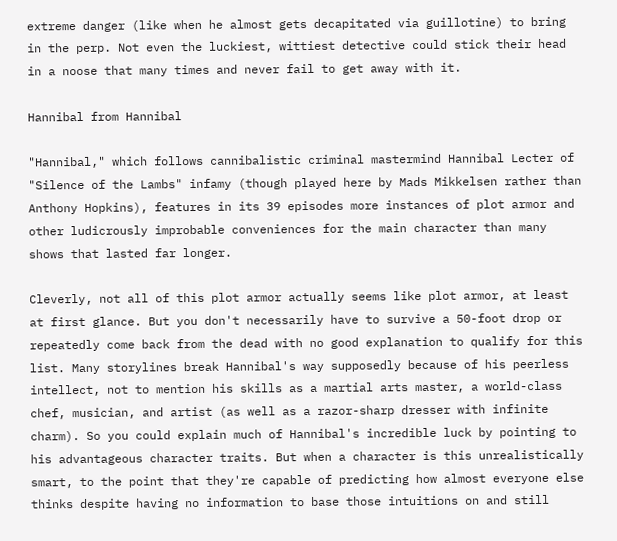extreme danger (like when he almost gets decapitated via guillotine) to bring in the perp. Not even the luckiest, wittiest detective could stick their head in a noose that many times and never fail to get away with it.

Hannibal from Hannibal

"Hannibal," which follows cannibalistic criminal mastermind Hannibal Lecter of "Silence of the Lambs" infamy (though played here by Mads Mikkelsen rather than Anthony Hopkins), features in its 39 episodes more instances of plot armor and other ludicrously improbable conveniences for the main character than many shows that lasted far longer.

Cleverly, not all of this plot armor actually seems like plot armor, at least at first glance. But you don't necessarily have to survive a 50-foot drop or repeatedly come back from the dead with no good explanation to qualify for this list. Many storylines break Hannibal's way supposedly because of his peerless intellect, not to mention his skills as a martial arts master, a world-class chef, musician, and artist (as well as a razor-sharp dresser with infinite charm). So you could explain much of Hannibal's incredible luck by pointing to his advantageous character traits. But when a character is this unrealistically smart, to the point that they're capable of predicting how almost everyone else thinks despite having no information to base those intuitions on and still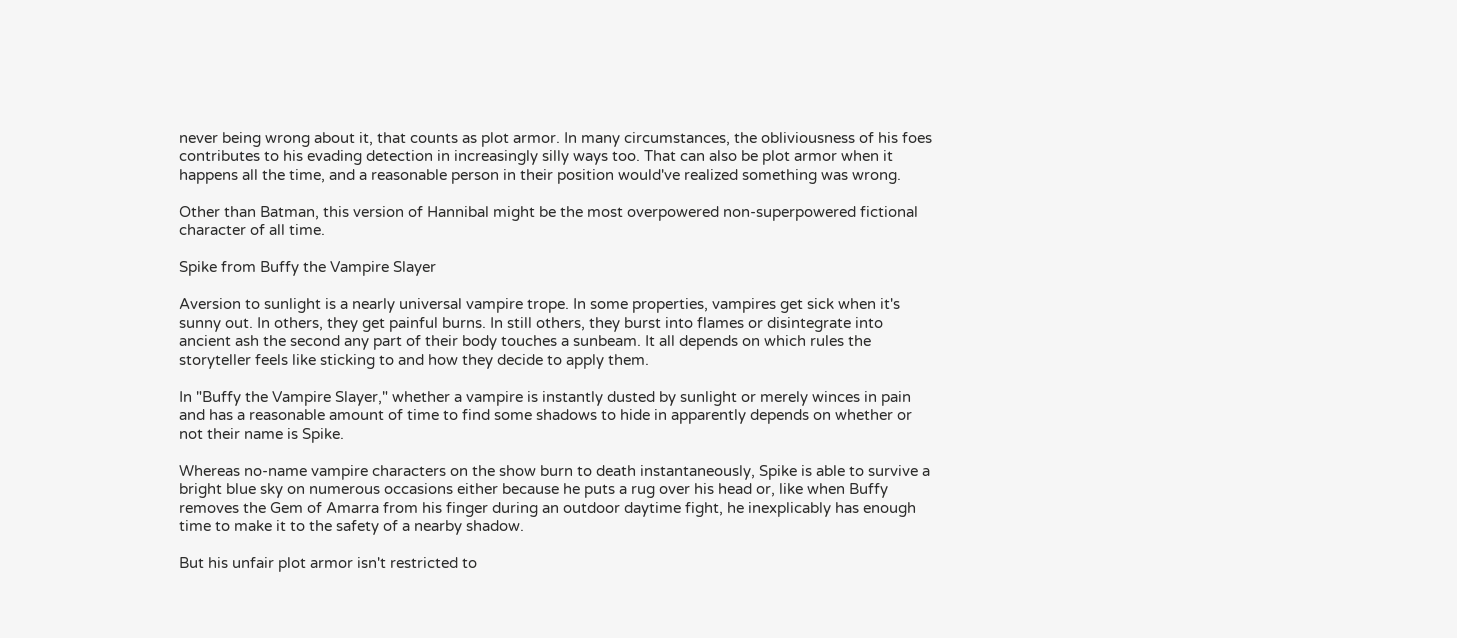never being wrong about it, that counts as plot armor. In many circumstances, the obliviousness of his foes contributes to his evading detection in increasingly silly ways too. That can also be plot armor when it happens all the time, and a reasonable person in their position would've realized something was wrong.

Other than Batman, this version of Hannibal might be the most overpowered non-superpowered fictional character of all time.

Spike from Buffy the Vampire Slayer

Aversion to sunlight is a nearly universal vampire trope. In some properties, vampires get sick when it's sunny out. In others, they get painful burns. In still others, they burst into flames or disintegrate into ancient ash the second any part of their body touches a sunbeam. It all depends on which rules the storyteller feels like sticking to and how they decide to apply them.

In "Buffy the Vampire Slayer," whether a vampire is instantly dusted by sunlight or merely winces in pain and has a reasonable amount of time to find some shadows to hide in apparently depends on whether or not their name is Spike.

Whereas no-name vampire characters on the show burn to death instantaneously, Spike is able to survive a bright blue sky on numerous occasions either because he puts a rug over his head or, like when Buffy removes the Gem of Amarra from his finger during an outdoor daytime fight, he inexplicably has enough time to make it to the safety of a nearby shadow.

But his unfair plot armor isn't restricted to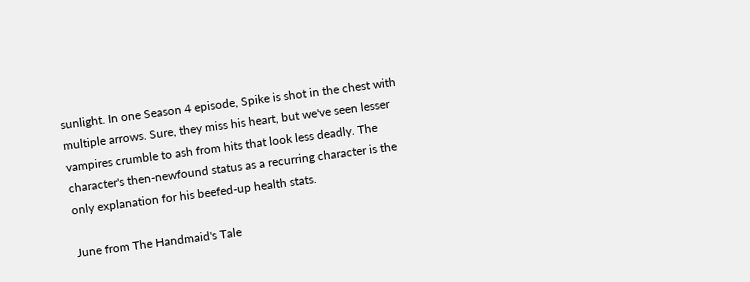sunlight. In one Season 4 episode, Spike is shot in the chest with multiple arrows. Sure, they miss his heart, but we've seen lesser vampires crumble to ash from hits that look less deadly. The character's then-newfound status as a recurring character is the only explanation for his beefed-up health stats.

June from The Handmaid's Tale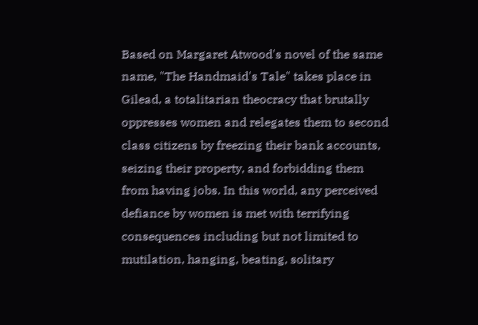Based on Margaret Atwood's novel of the same name, "The Handmaid's Tale" takes place in Gilead, a totalitarian theocracy that brutally oppresses women and relegates them to second class citizens by freezing their bank accounts, seizing their property, and forbidding them from having jobs. In this world, any perceived defiance by women is met with terrifying consequences including but not limited to mutilation, hanging, beating, solitary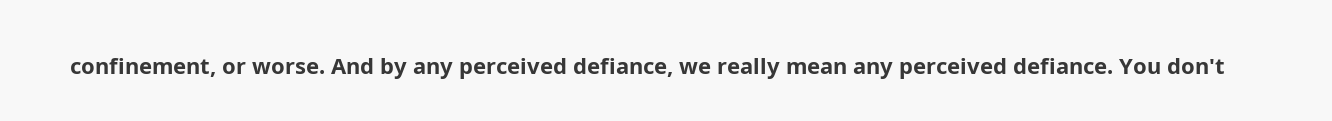confinement, or worse. And by any perceived defiance, we really mean any perceived defiance. You don't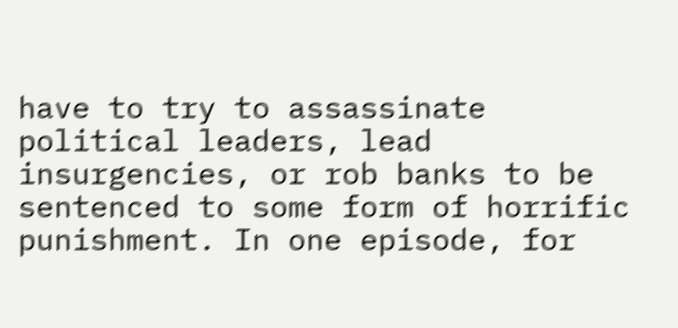have to try to assassinate political leaders, lead insurgencies, or rob banks to be sentenced to some form of horrific punishment. In one episode, for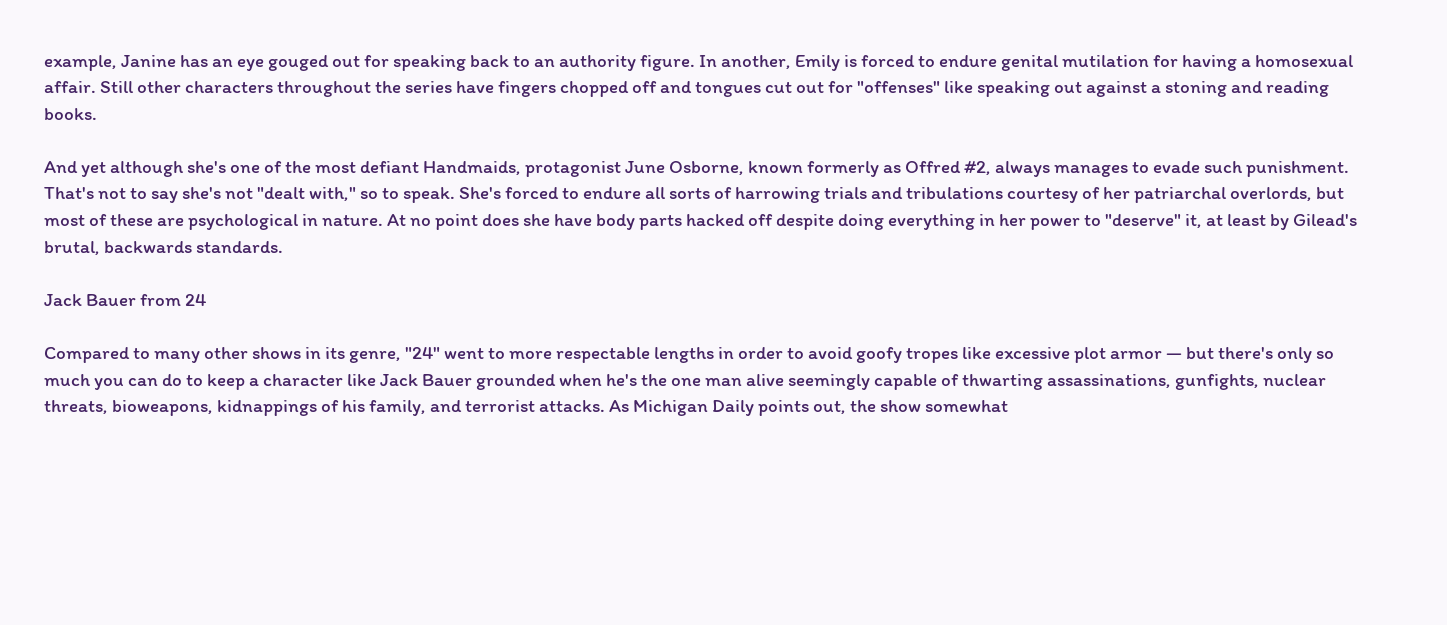example, Janine has an eye gouged out for speaking back to an authority figure. In another, Emily is forced to endure genital mutilation for having a homosexual affair. Still other characters throughout the series have fingers chopped off and tongues cut out for "offenses" like speaking out against a stoning and reading books.

And yet although she's one of the most defiant Handmaids, protagonist June Osborne, known formerly as Offred #2, always manages to evade such punishment. That's not to say she's not "dealt with," so to speak. She's forced to endure all sorts of harrowing trials and tribulations courtesy of her patriarchal overlords, but most of these are psychological in nature. At no point does she have body parts hacked off despite doing everything in her power to "deserve" it, at least by Gilead's brutal, backwards standards.

Jack Bauer from 24

Compared to many other shows in its genre, "24" went to more respectable lengths in order to avoid goofy tropes like excessive plot armor — but there's only so much you can do to keep a character like Jack Bauer grounded when he's the one man alive seemingly capable of thwarting assassinations, gunfights, nuclear threats, bioweapons, kidnappings of his family, and terrorist attacks. As Michigan Daily points out, the show somewhat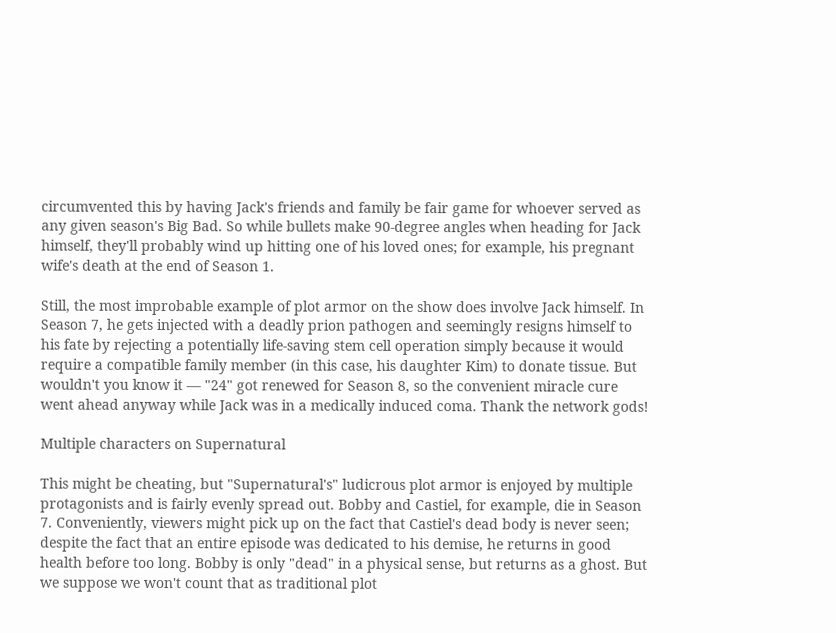circumvented this by having Jack's friends and family be fair game for whoever served as any given season's Big Bad. So while bullets make 90-degree angles when heading for Jack himself, they'll probably wind up hitting one of his loved ones; for example, his pregnant wife's death at the end of Season 1.

Still, the most improbable example of plot armor on the show does involve Jack himself. In Season 7, he gets injected with a deadly prion pathogen and seemingly resigns himself to his fate by rejecting a potentially life-saving stem cell operation simply because it would require a compatible family member (in this case, his daughter Kim) to donate tissue. But wouldn't you know it — "24" got renewed for Season 8, so the convenient miracle cure went ahead anyway while Jack was in a medically induced coma. Thank the network gods!

Multiple characters on Supernatural

This might be cheating, but "Supernatural's" ludicrous plot armor is enjoyed by multiple protagonists and is fairly evenly spread out. Bobby and Castiel, for example, die in Season 7. Conveniently, viewers might pick up on the fact that Castiel's dead body is never seen; despite the fact that an entire episode was dedicated to his demise, he returns in good health before too long. Bobby is only "dead" in a physical sense, but returns as a ghost. But we suppose we won't count that as traditional plot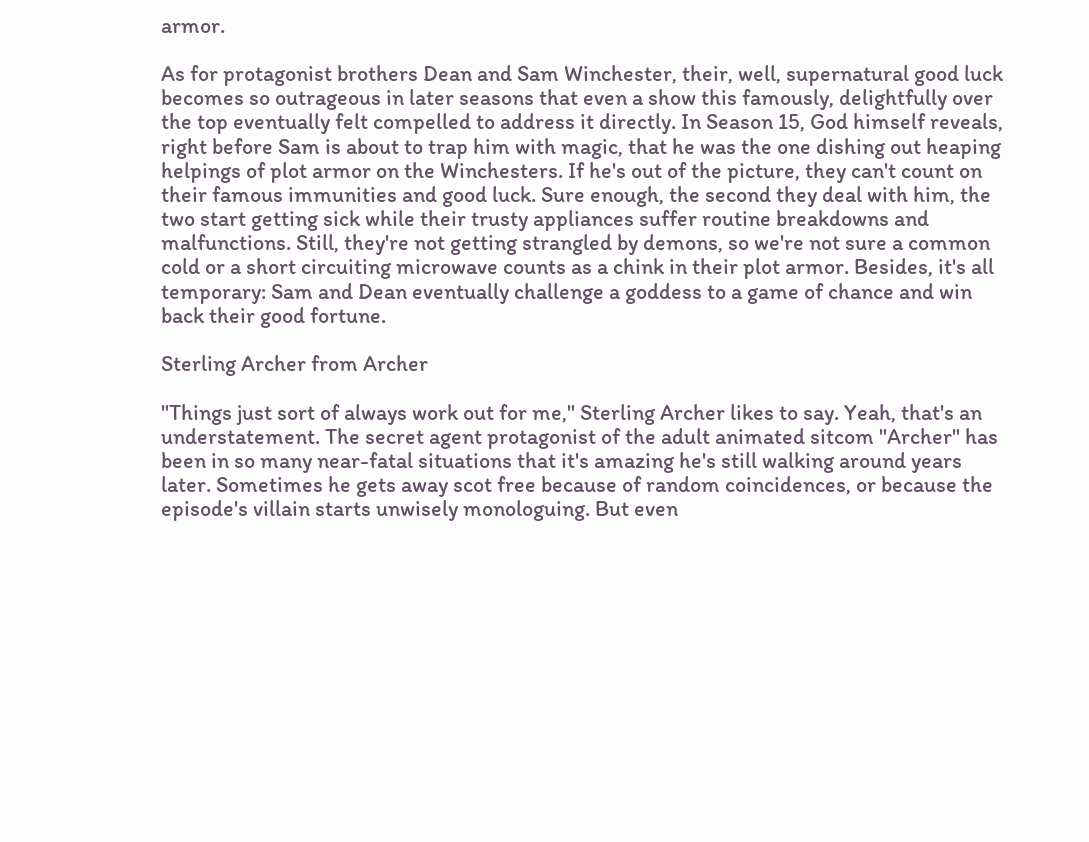armor.

As for protagonist brothers Dean and Sam Winchester, their, well, supernatural good luck becomes so outrageous in later seasons that even a show this famously, delightfully over the top eventually felt compelled to address it directly. In Season 15, God himself reveals, right before Sam is about to trap him with magic, that he was the one dishing out heaping helpings of plot armor on the Winchesters. If he's out of the picture, they can't count on their famous immunities and good luck. Sure enough, the second they deal with him, the two start getting sick while their trusty appliances suffer routine breakdowns and malfunctions. Still, they're not getting strangled by demons, so we're not sure a common cold or a short circuiting microwave counts as a chink in their plot armor. Besides, it's all temporary: Sam and Dean eventually challenge a goddess to a game of chance and win back their good fortune.

Sterling Archer from Archer

"Things just sort of always work out for me," Sterling Archer likes to say. Yeah, that's an understatement. The secret agent protagonist of the adult animated sitcom "Archer" has been in so many near-fatal situations that it's amazing he's still walking around years later. Sometimes he gets away scot free because of random coincidences, or because the episode's villain starts unwisely monologuing. But even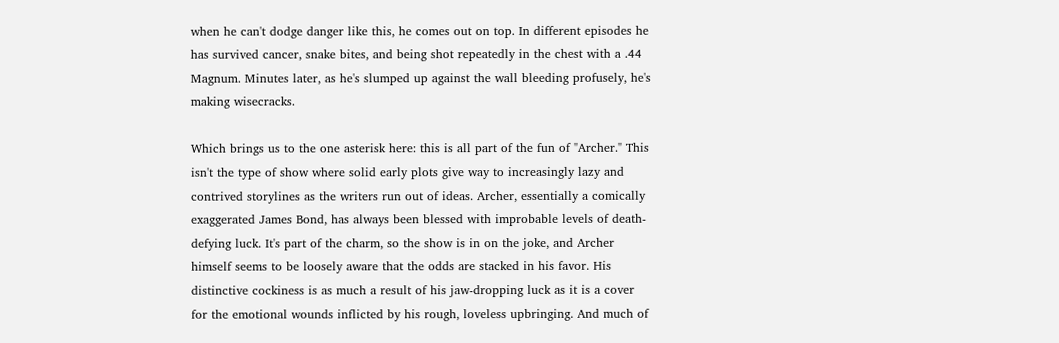when he can't dodge danger like this, he comes out on top. In different episodes he has survived cancer, snake bites, and being shot repeatedly in the chest with a .44 Magnum. Minutes later, as he's slumped up against the wall bleeding profusely, he's making wisecracks.

Which brings us to the one asterisk here: this is all part of the fun of "Archer." This isn't the type of show where solid early plots give way to increasingly lazy and contrived storylines as the writers run out of ideas. Archer, essentially a comically exaggerated James Bond, has always been blessed with improbable levels of death-defying luck. It's part of the charm, so the show is in on the joke, and Archer himself seems to be loosely aware that the odds are stacked in his favor. His distinctive cockiness is as much a result of his jaw-dropping luck as it is a cover for the emotional wounds inflicted by his rough, loveless upbringing. And much of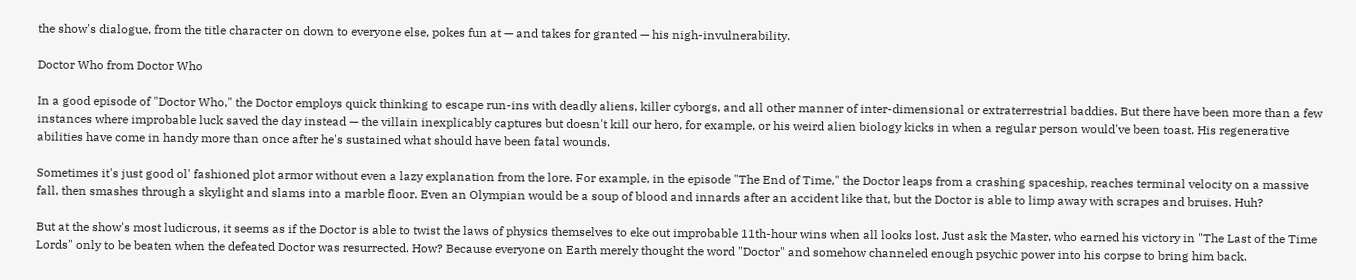the show's dialogue, from the title character on down to everyone else, pokes fun at — and takes for granted — his nigh-invulnerability.

Doctor Who from Doctor Who

In a good episode of "Doctor Who," the Doctor employs quick thinking to escape run-ins with deadly aliens, killer cyborgs, and all other manner of inter-dimensional or extraterrestrial baddies. But there have been more than a few instances where improbable luck saved the day instead — the villain inexplicably captures but doesn't kill our hero, for example, or his weird alien biology kicks in when a regular person would've been toast. His regenerative abilities have come in handy more than once after he's sustained what should have been fatal wounds.

Sometimes it's just good ol' fashioned plot armor without even a lazy explanation from the lore. For example, in the episode "The End of Time," the Doctor leaps from a crashing spaceship, reaches terminal velocity on a massive fall, then smashes through a skylight and slams into a marble floor. Even an Olympian would be a soup of blood and innards after an accident like that, but the Doctor is able to limp away with scrapes and bruises. Huh?

But at the show's most ludicrous, it seems as if the Doctor is able to twist the laws of physics themselves to eke out improbable 11th-hour wins when all looks lost. Just ask the Master, who earned his victory in "The Last of the Time Lords" only to be beaten when the defeated Doctor was resurrected. How? Because everyone on Earth merely thought the word "Doctor" and somehow channeled enough psychic power into his corpse to bring him back.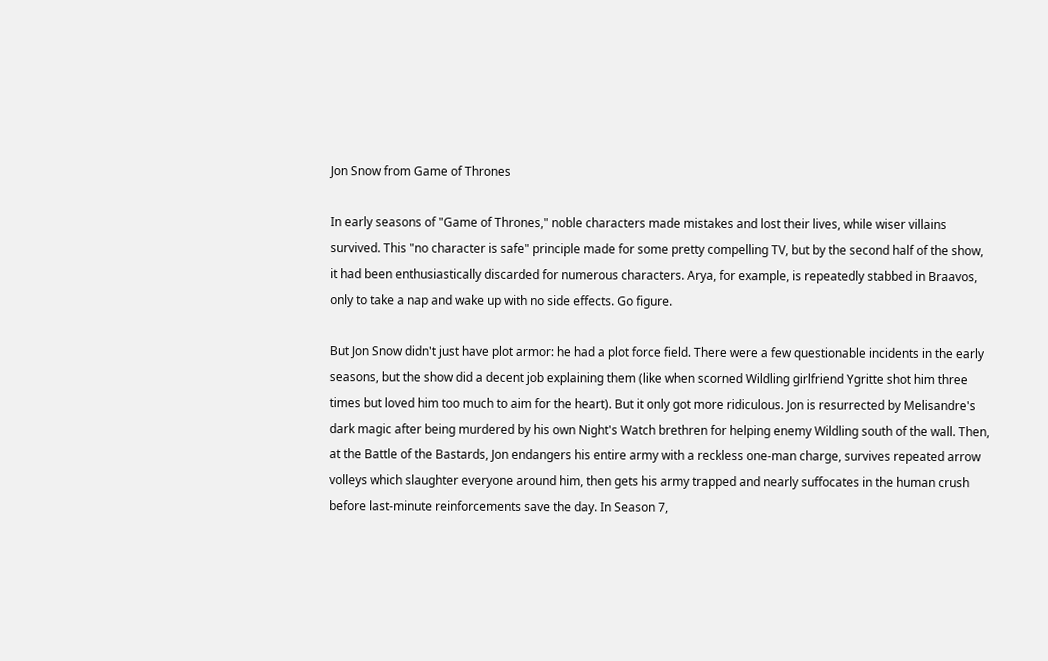Jon Snow from Game of Thrones

In early seasons of "Game of Thrones," noble characters made mistakes and lost their lives, while wiser villains survived. This "no character is safe" principle made for some pretty compelling TV, but by the second half of the show, it had been enthusiastically discarded for numerous characters. Arya, for example, is repeatedly stabbed in Braavos, only to take a nap and wake up with no side effects. Go figure.

But Jon Snow didn't just have plot armor: he had a plot force field. There were a few questionable incidents in the early seasons, but the show did a decent job explaining them (like when scorned Wildling girlfriend Ygritte shot him three times but loved him too much to aim for the heart). But it only got more ridiculous. Jon is resurrected by Melisandre's dark magic after being murdered by his own Night's Watch brethren for helping enemy Wildling south of the wall. Then, at the Battle of the Bastards, Jon endangers his entire army with a reckless one-man charge, survives repeated arrow volleys which slaughter everyone around him, then gets his army trapped and nearly suffocates in the human crush before last-minute reinforcements save the day. In Season 7,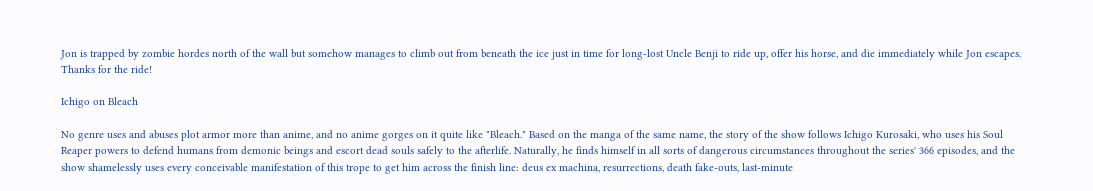Jon is trapped by zombie hordes north of the wall but somehow manages to climb out from beneath the ice just in time for long-lost Uncle Benji to ride up, offer his horse, and die immediately while Jon escapes. Thanks for the ride!

Ichigo on Bleach

No genre uses and abuses plot armor more than anime, and no anime gorges on it quite like "Bleach." Based on the manga of the same name, the story of the show follows Ichigo Kurosaki, who uses his Soul Reaper powers to defend humans from demonic beings and escort dead souls safely to the afterlife. Naturally, he finds himself in all sorts of dangerous circumstances throughout the series' 366 episodes, and the show shamelessly uses every conceivable manifestation of this trope to get him across the finish line: deus ex machina, resurrections, death fake-outs, last-minute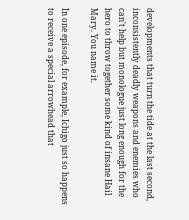developments that turn the tide at the last second, inconsistently deadly weapons and enemies who can't help but monologue just long enough for the hero to throw together some kind of insane Hail Mary. You name it.

In one episode, for example, Ichigo just so happens to receive a special arrowhead that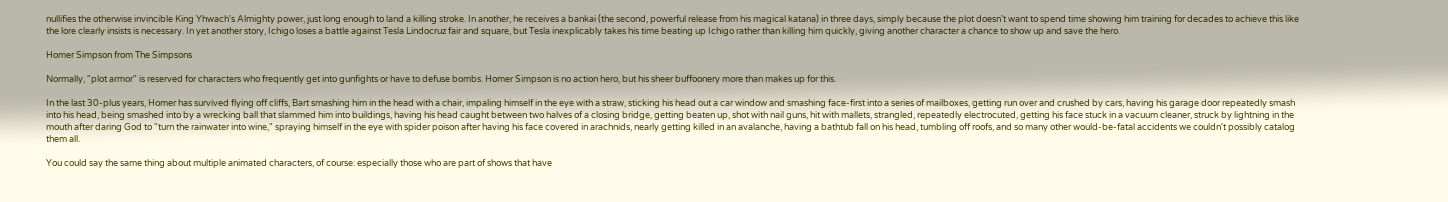nullifies the otherwise invincible King Yhwach's Almighty power, just long enough to land a killing stroke. In another, he receives a bankai (the second, powerful release from his magical katana) in three days, simply because the plot doesn't want to spend time showing him training for decades to achieve this like the lore clearly insists is necessary. In yet another story, Ichigo loses a battle against Tesla Lindocruz fair and square, but Tesla inexplicably takes his time beating up Ichigo rather than killing him quickly, giving another character a chance to show up and save the hero.

Homer Simpson from The Simpsons

Normally, "plot armor" is reserved for characters who frequently get into gunfights or have to defuse bombs. Homer Simpson is no action hero, but his sheer buffoonery more than makes up for this.

In the last 30-plus years, Homer has survived flying off cliffs, Bart smashing him in the head with a chair, impaling himself in the eye with a straw, sticking his head out a car window and smashing face-first into a series of mailboxes, getting run over and crushed by cars, having his garage door repeatedly smash into his head, being smashed into by a wrecking ball that slammed him into buildings, having his head caught between two halves of a closing bridge, getting beaten up, shot with nail guns, hit with mallets, strangled, repeatedly electrocuted, getting his face stuck in a vacuum cleaner, struck by lightning in the mouth after daring God to "turn the rainwater into wine," spraying himself in the eye with spider poison after having his face covered in arachnids, nearly getting killed in an avalanche, having a bathtub fall on his head, tumbling off roofs, and so many other would-be-fatal accidents we couldn't possibly catalog them all.

You could say the same thing about multiple animated characters, of course: especially those who are part of shows that have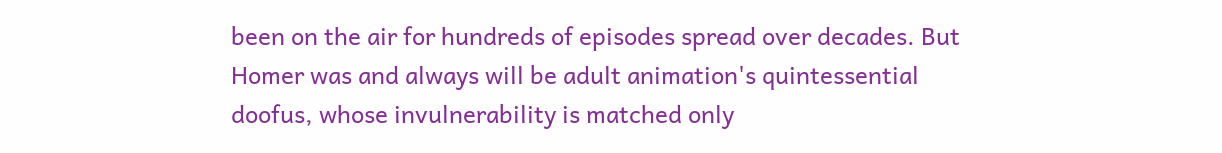been on the air for hundreds of episodes spread over decades. But Homer was and always will be adult animation's quintessential doofus, whose invulnerability is matched only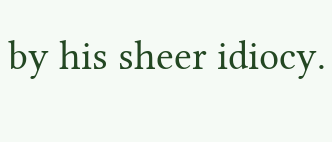by his sheer idiocy.